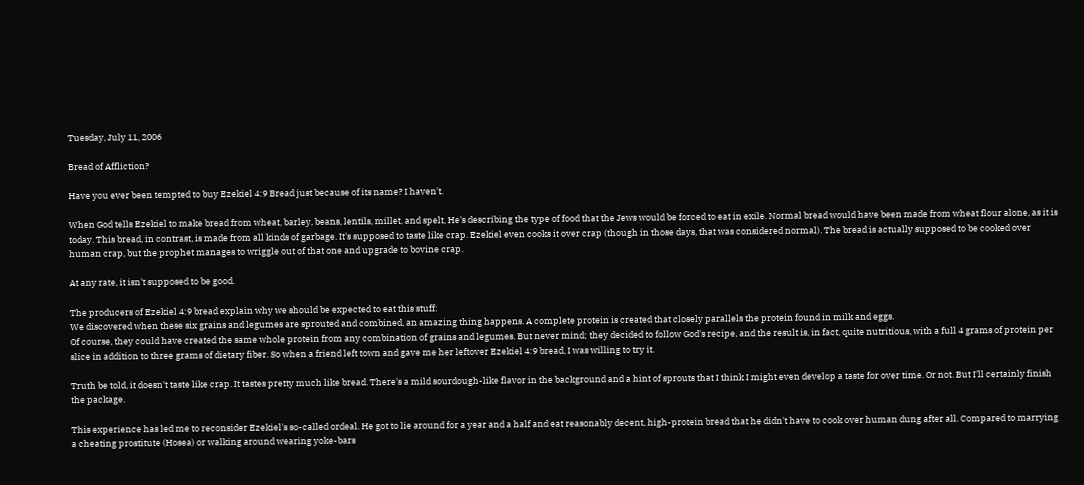Tuesday, July 11, 2006

Bread of Affliction?

Have you ever been tempted to buy Ezekiel 4:9 Bread just because of its name? I haven't.

When God tells Ezekiel to make bread from wheat, barley, beans, lentils, millet, and spelt, He's describing the type of food that the Jews would be forced to eat in exile. Normal bread would have been made from wheat flour alone, as it is today. This bread, in contrast, is made from all kinds of garbage. It's supposed to taste like crap. Ezekiel even cooks it over crap (though in those days, that was considered normal). The bread is actually supposed to be cooked over human crap, but the prophet manages to wriggle out of that one and upgrade to bovine crap.

At any rate, it isn't supposed to be good.

The producers of Ezekiel 4:9 bread explain why we should be expected to eat this stuff:
We discovered when these six grains and legumes are sprouted and combined, an amazing thing happens. A complete protein is created that closely parallels the protein found in milk and eggs.
Of course, they could have created the same whole protein from any combination of grains and legumes. But never mind; they decided to follow God's recipe, and the result is, in fact, quite nutritious, with a full 4 grams of protein per slice in addition to three grams of dietary fiber. So when a friend left town and gave me her leftover Ezekiel 4:9 bread, I was willing to try it.

Truth be told, it doesn't taste like crap. It tastes pretty much like bread. There's a mild sourdough-like flavor in the background and a hint of sprouts that I think I might even develop a taste for over time. Or not. But I'll certainly finish the package.

This experience has led me to reconsider Ezekiel's so-called ordeal. He got to lie around for a year and a half and eat reasonably decent, high-protein bread that he didn't have to cook over human dung after all. Compared to marrying a cheating prostitute (Hosea) or walking around wearing yoke-bars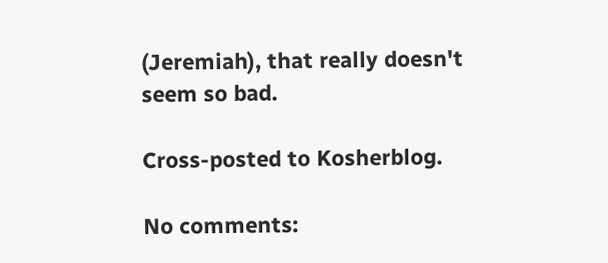(Jeremiah), that really doesn't seem so bad.

Cross-posted to Kosherblog.

No comments: